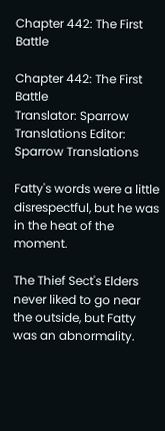Chapter 442: The First Battle

Chapter 442: The First Battle
Translator: Sparrow Translations Editor: Sparrow Translations

Fatty's words were a little disrespectful, but he was in the heat of the moment.

The Thief Sect's Elders never liked to go near the outside, but Fatty was an abnormality.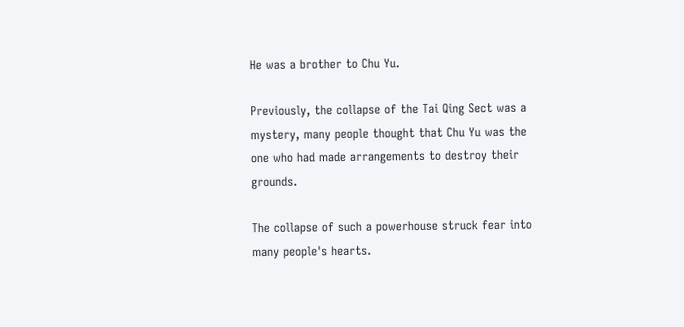He was a brother to Chu Yu.

Previously, the collapse of the Tai Qing Sect was a mystery, many people thought that Chu Yu was the one who had made arrangements to destroy their grounds.

The collapse of such a powerhouse struck fear into many people's hearts.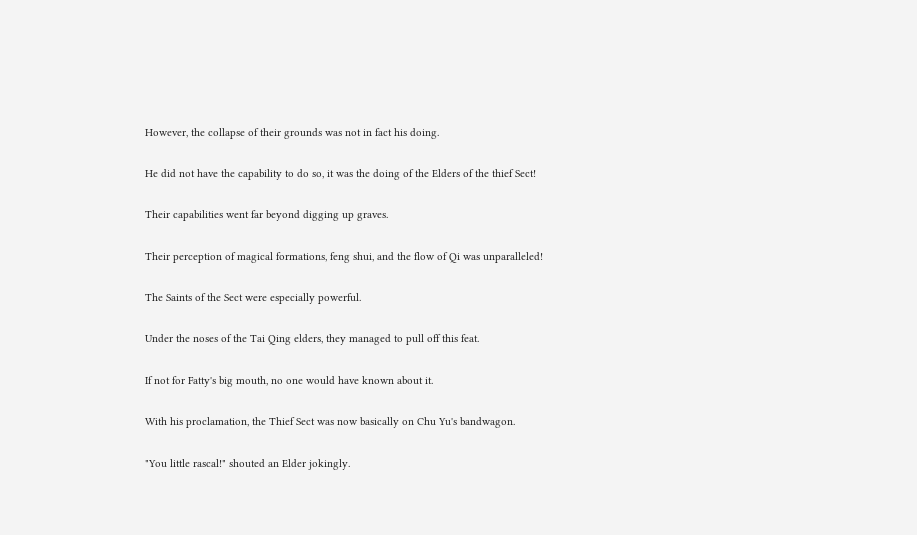However, the collapse of their grounds was not in fact his doing.

He did not have the capability to do so, it was the doing of the Elders of the thief Sect!

Their capabilities went far beyond digging up graves.

Their perception of magical formations, feng shui, and the flow of Qi was unparalleled!

The Saints of the Sect were especially powerful.

Under the noses of the Tai Qing elders, they managed to pull off this feat.

If not for Fatty's big mouth, no one would have known about it.

With his proclamation, the Thief Sect was now basically on Chu Yu's bandwagon.

"You little rascal!" shouted an Elder jokingly.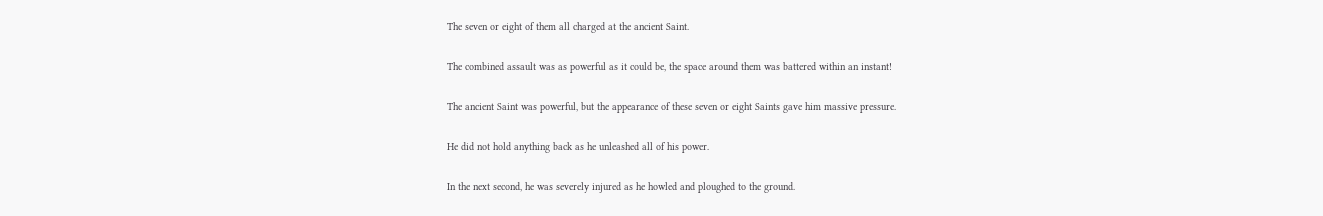The seven or eight of them all charged at the ancient Saint.

The combined assault was as powerful as it could be, the space around them was battered within an instant!

The ancient Saint was powerful, but the appearance of these seven or eight Saints gave him massive pressure.

He did not hold anything back as he unleashed all of his power.

In the next second, he was severely injured as he howled and ploughed to the ground.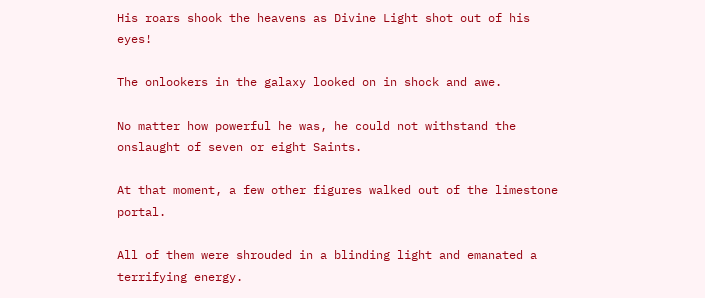His roars shook the heavens as Divine Light shot out of his eyes!

The onlookers in the galaxy looked on in shock and awe.

No matter how powerful he was, he could not withstand the onslaught of seven or eight Saints.

At that moment, a few other figures walked out of the limestone portal.

All of them were shrouded in a blinding light and emanated a terrifying energy.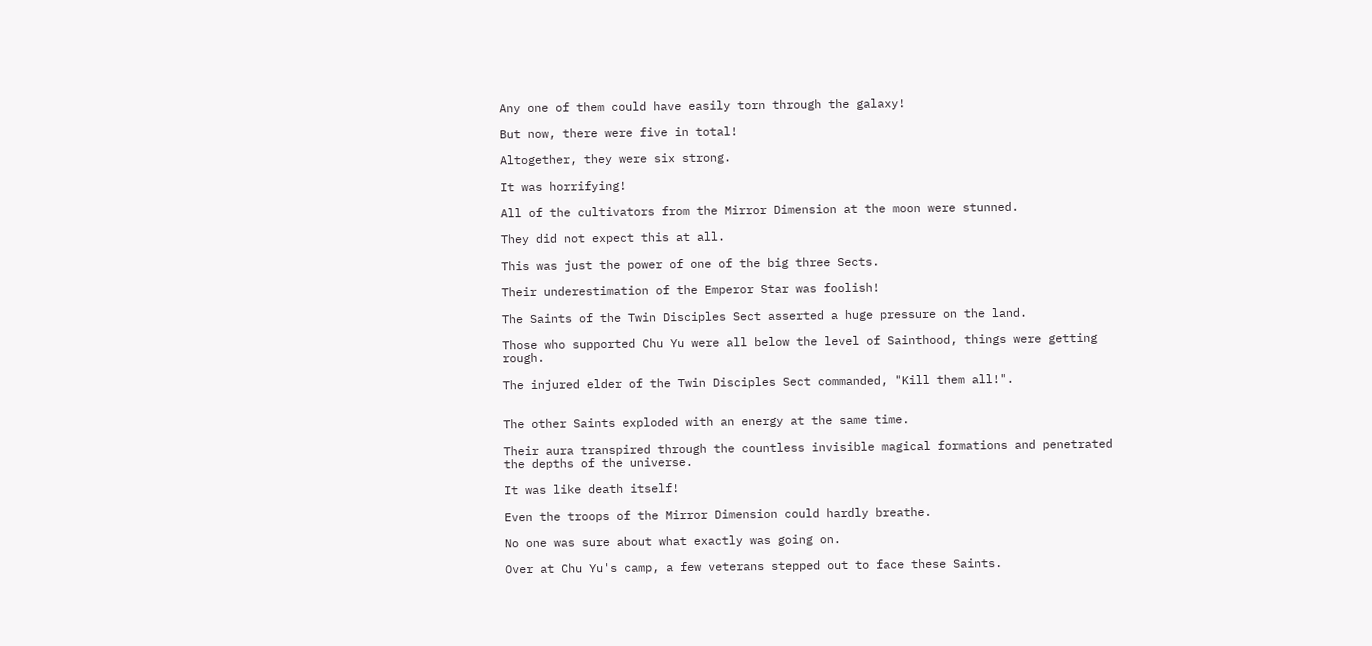Any one of them could have easily torn through the galaxy!

But now, there were five in total!

Altogether, they were six strong.

It was horrifying!

All of the cultivators from the Mirror Dimension at the moon were stunned.

They did not expect this at all.

This was just the power of one of the big three Sects.

Their underestimation of the Emperor Star was foolish!

The Saints of the Twin Disciples Sect asserted a huge pressure on the land.

Those who supported Chu Yu were all below the level of Sainthood, things were getting rough.

The injured elder of the Twin Disciples Sect commanded, "Kill them all!".


The other Saints exploded with an energy at the same time.

Their aura transpired through the countless invisible magical formations and penetrated the depths of the universe.

It was like death itself!

Even the troops of the Mirror Dimension could hardly breathe.

No one was sure about what exactly was going on.

Over at Chu Yu's camp, a few veterans stepped out to face these Saints.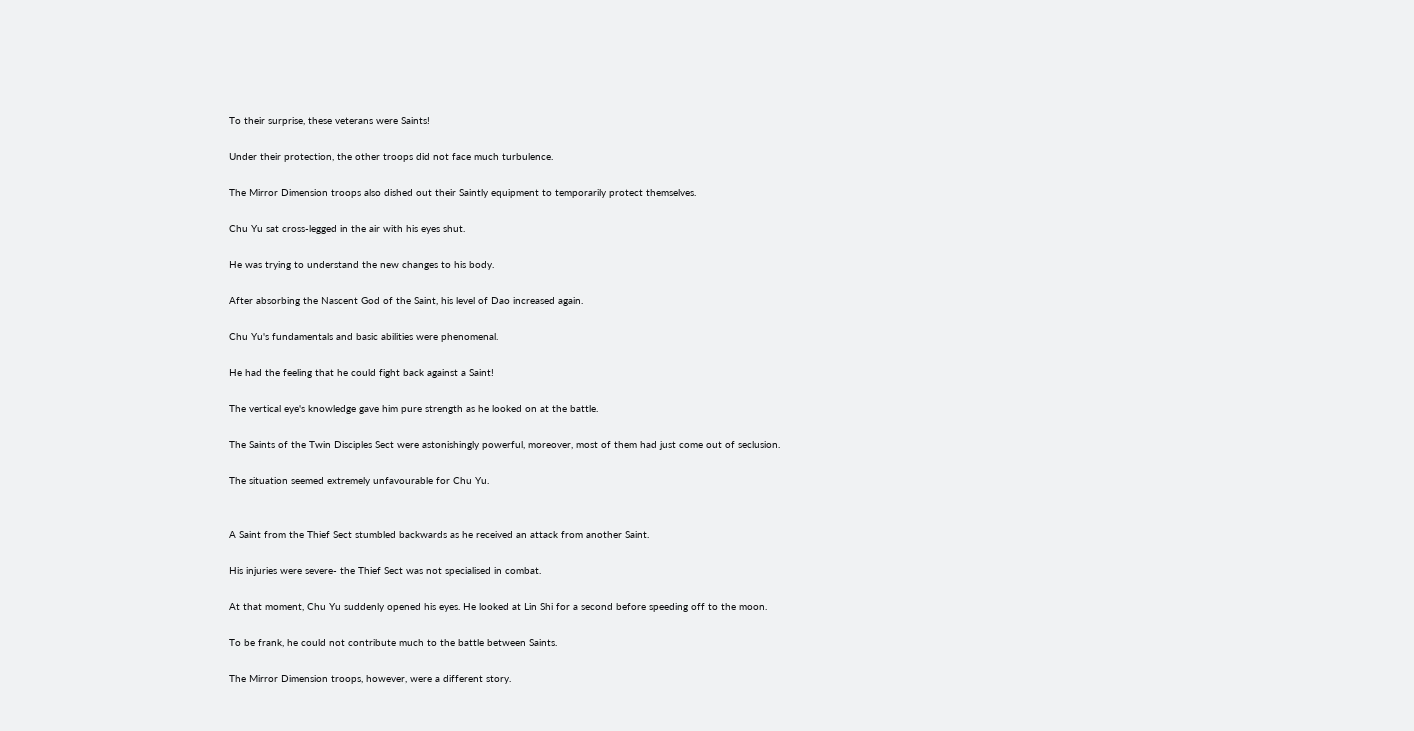To their surprise, these veterans were Saints!

Under their protection, the other troops did not face much turbulence.

The Mirror Dimension troops also dished out their Saintly equipment to temporarily protect themselves.

Chu Yu sat cross-legged in the air with his eyes shut.

He was trying to understand the new changes to his body.

After absorbing the Nascent God of the Saint, his level of Dao increased again.

Chu Yu's fundamentals and basic abilities were phenomenal.

He had the feeling that he could fight back against a Saint!

The vertical eye's knowledge gave him pure strength as he looked on at the battle.

The Saints of the Twin Disciples Sect were astonishingly powerful, moreover, most of them had just come out of seclusion.

The situation seemed extremely unfavourable for Chu Yu.


A Saint from the Thief Sect stumbled backwards as he received an attack from another Saint.

His injuries were severe- the Thief Sect was not specialised in combat.

At that moment, Chu Yu suddenly opened his eyes. He looked at Lin Shi for a second before speeding off to the moon.

To be frank, he could not contribute much to the battle between Saints.

The Mirror Dimension troops, however, were a different story.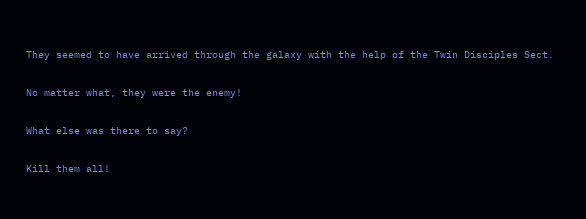They seemed to have arrived through the galaxy with the help of the Twin Disciples Sect.

No matter what, they were the enemy!

What else was there to say?

Kill them all!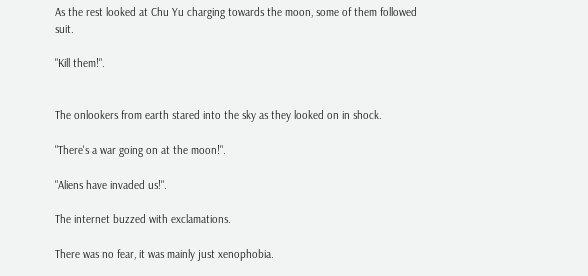As the rest looked at Chu Yu charging towards the moon, some of them followed suit.

"Kill them!".


The onlookers from earth stared into the sky as they looked on in shock.

"There's a war going on at the moon!".

"Aliens have invaded us!".

The internet buzzed with exclamations.

There was no fear, it was mainly just xenophobia.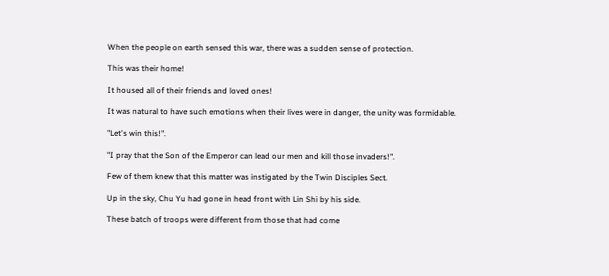When the people on earth sensed this war, there was a sudden sense of protection.

This was their home!

It housed all of their friends and loved ones!

It was natural to have such emotions when their lives were in danger, the unity was formidable.

"Let's win this!".

"I pray that the Son of the Emperor can lead our men and kill those invaders!".

Few of them knew that this matter was instigated by the Twin Disciples Sect.

Up in the sky, Chu Yu had gone in head front with Lin Shi by his side.

These batch of troops were different from those that had come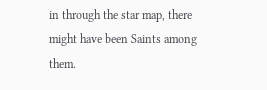in through the star map, there might have been Saints among them.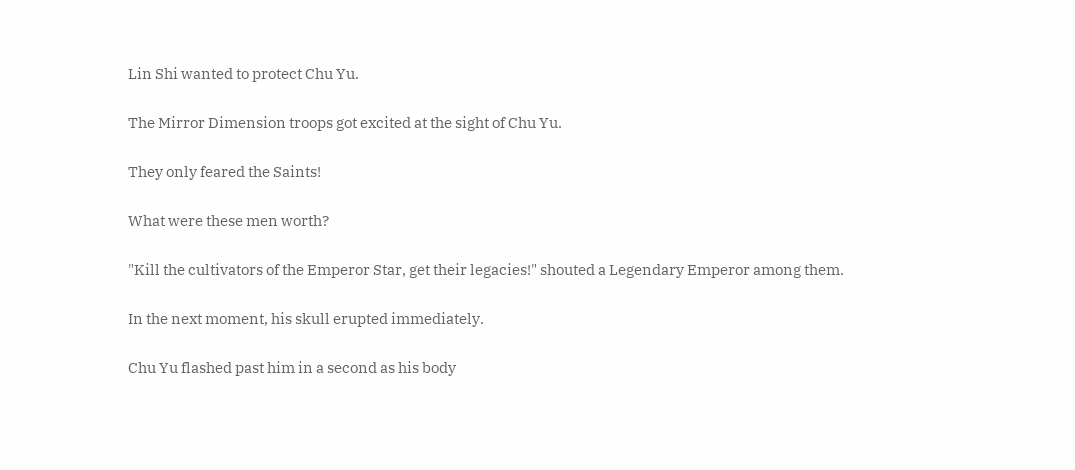Lin Shi wanted to protect Chu Yu.

The Mirror Dimension troops got excited at the sight of Chu Yu.

They only feared the Saints!

What were these men worth?

"Kill the cultivators of the Emperor Star, get their legacies!" shouted a Legendary Emperor among them.

In the next moment, his skull erupted immediately.

Chu Yu flashed past him in a second as his body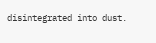disintegrated into dust.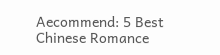Aecommend: 5 Best Chinese Romance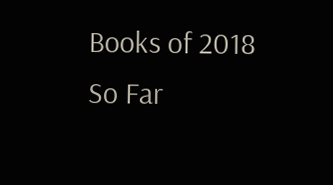Books of 2018 So Far